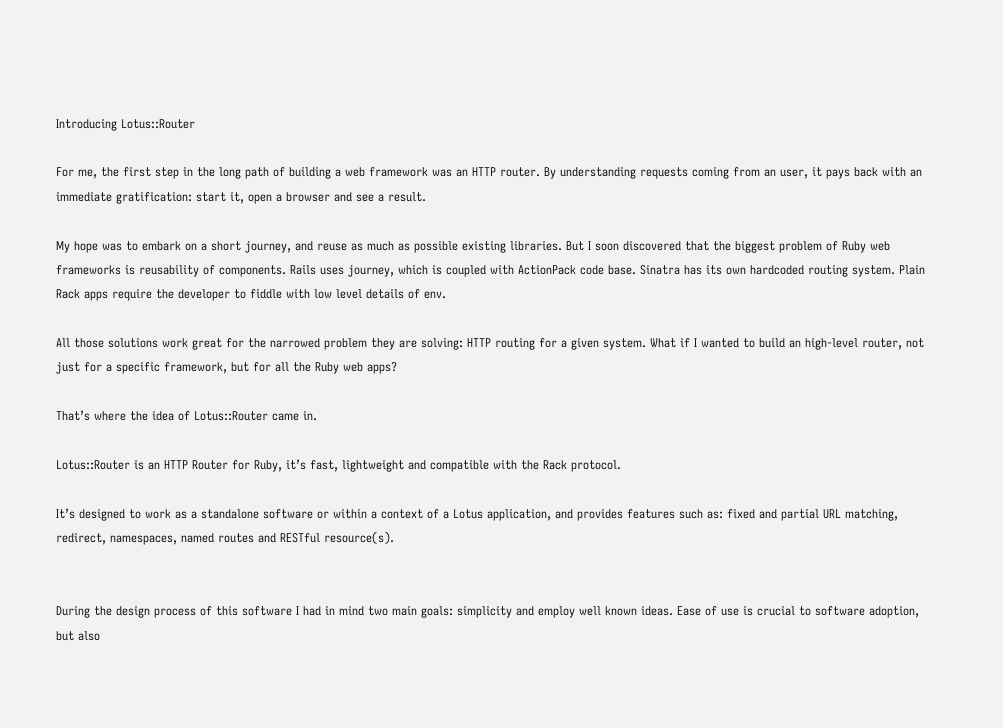Introducing Lotus::Router

For me, the first step in the long path of building a web framework was an HTTP router. By understanding requests coming from an user, it pays back with an immediate gratification: start it, open a browser and see a result.

My hope was to embark on a short journey, and reuse as much as possible existing libraries. But I soon discovered that the biggest problem of Ruby web frameworks is reusability of components. Rails uses journey, which is coupled with ActionPack code base. Sinatra has its own hardcoded routing system. Plain Rack apps require the developer to fiddle with low level details of env.

All those solutions work great for the narrowed problem they are solving: HTTP routing for a given system. What if I wanted to build an high-level router, not just for a specific framework, but for all the Ruby web apps?

That’s where the idea of Lotus::Router came in.

Lotus::Router is an HTTP Router for Ruby, it’s fast, lightweight and compatible with the Rack protocol.

It’s designed to work as a standalone software or within a context of a Lotus application, and provides features such as: fixed and partial URL matching, redirect, namespaces, named routes and RESTful resource(s).


During the design process of this software I had in mind two main goals: simplicity and employ well known ideas. Ease of use is crucial to software adoption, but also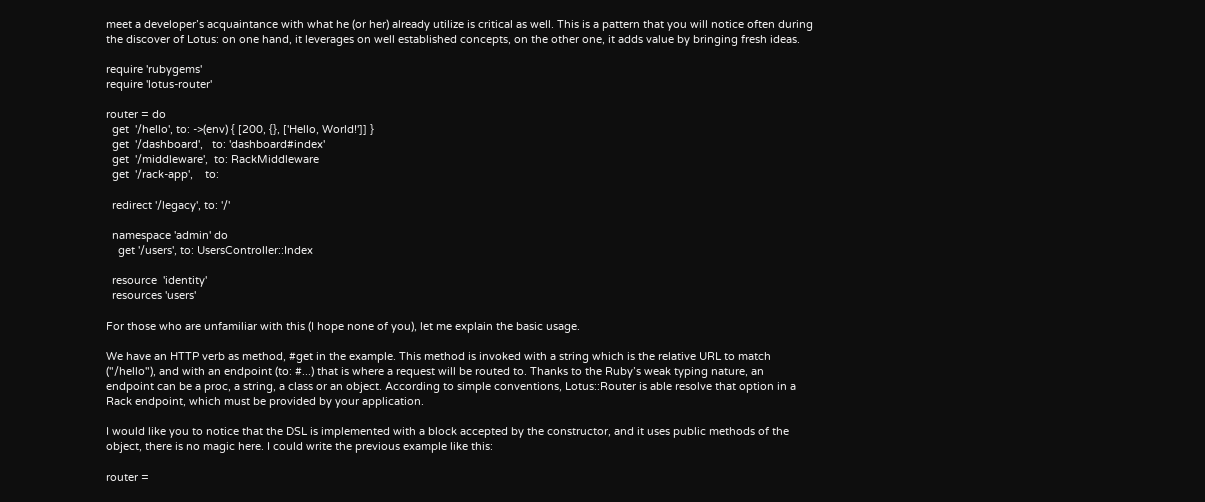meet a developer’s acquaintance with what he (or her) already utilize is critical as well. This is a pattern that you will notice often during the discover of Lotus: on one hand, it leverages on well established concepts, on the other one, it adds value by bringing fresh ideas.

require 'rubygems'
require 'lotus-router'

router = do
  get  '/hello', to: ->(env) { [200, {}, ['Hello, World!']] }
  get  '/dashboard',   to: 'dashboard#index'
  get  '/middleware',  to: RackMiddleware
  get  '/rack-app',    to:

  redirect '/legacy', to: '/'

  namespace 'admin' do
    get '/users', to: UsersController::Index

  resource  'identity'
  resources 'users'

For those who are unfamiliar with this (I hope none of you), let me explain the basic usage.

We have an HTTP verb as method, #get in the example. This method is invoked with a string which is the relative URL to match ("/hello"), and with an endpoint (to: #...) that is where a request will be routed to. Thanks to the Ruby’s weak typing nature, an endpoint can be a proc, a string, a class or an object. According to simple conventions, Lotus::Router is able resolve that option in a Rack endpoint, which must be provided by your application.

I would like you to notice that the DSL is implemented with a block accepted by the constructor, and it uses public methods of the object, there is no magic here. I could write the previous example like this:

router =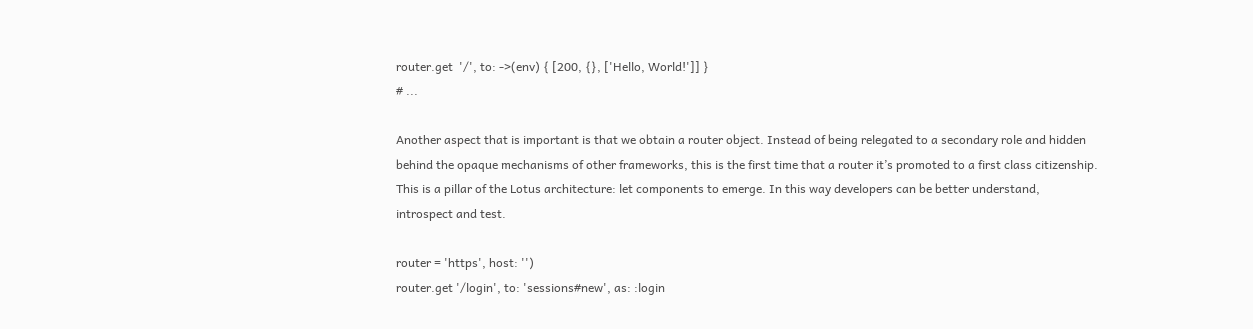router.get  '/', to: ->(env) { [200, {}, ['Hello, World!']] }
# ...

Another aspect that is important is that we obtain a router object. Instead of being relegated to a secondary role and hidden behind the opaque mechanisms of other frameworks, this is the first time that a router it’s promoted to a first class citizenship. This is a pillar of the Lotus architecture: let components to emerge. In this way developers can be better understand, introspect and test.

router = 'https', host: '')
router.get '/login', to: 'sessions#new', as: :login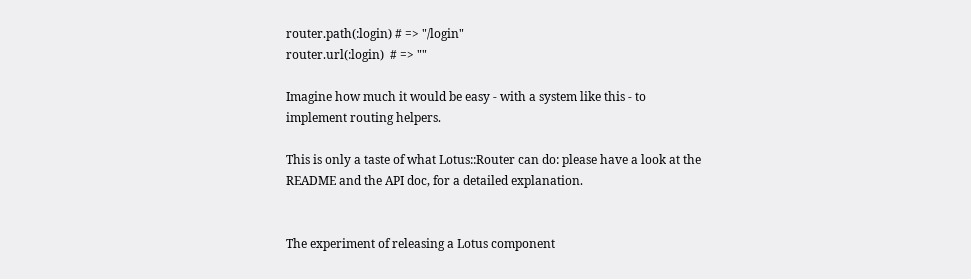router.path(:login) # => "/login"
router.url(:login)  # => ""

Imagine how much it would be easy ‐ with a system like this ‐ to implement routing helpers.

This is only a taste of what Lotus::Router can do: please have a look at the README and the API doc, for a detailed explanation.


The experiment of releasing a Lotus component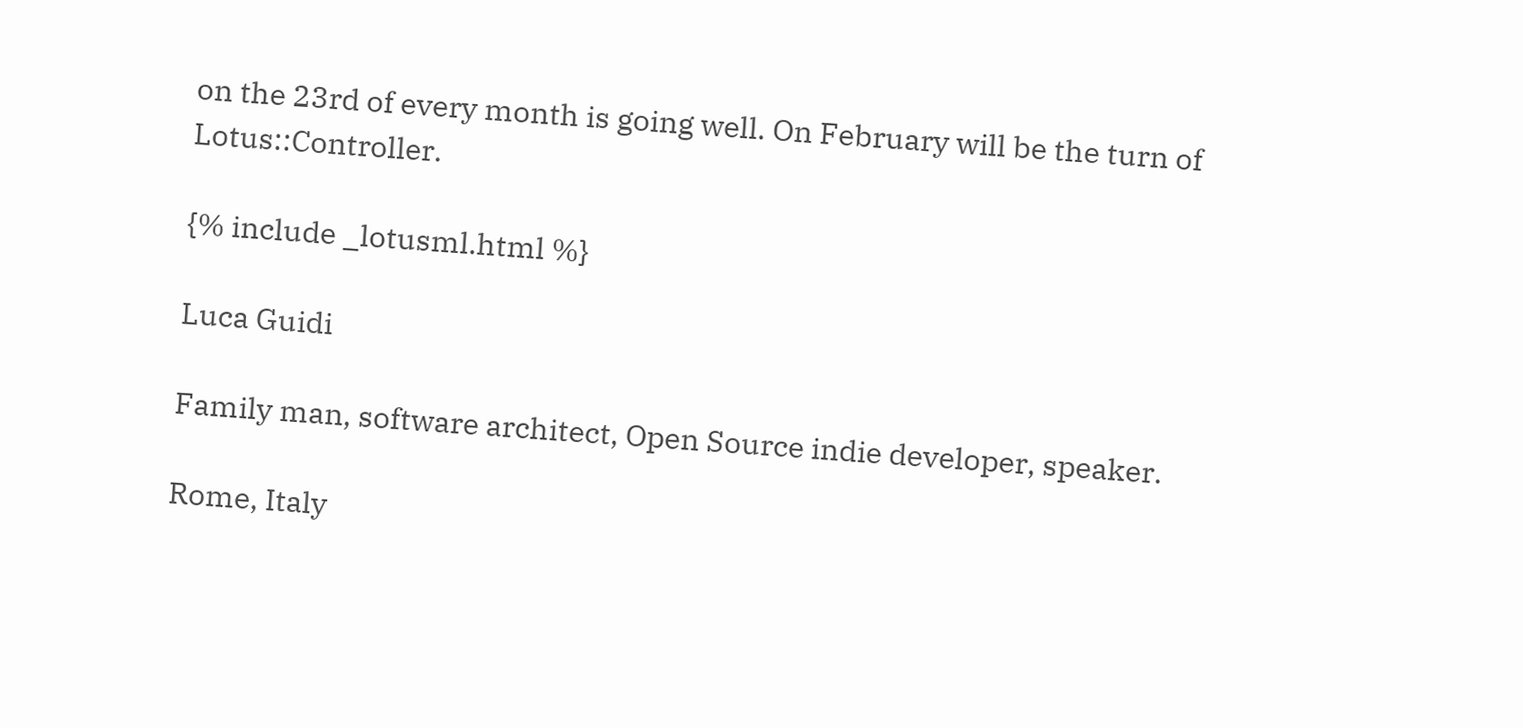on the 23rd of every month is going well. On February will be the turn of Lotus::Controller.

{% include _lotusml.html %}

Luca Guidi

Family man, software architect, Open Source indie developer, speaker.

Rome, Italy